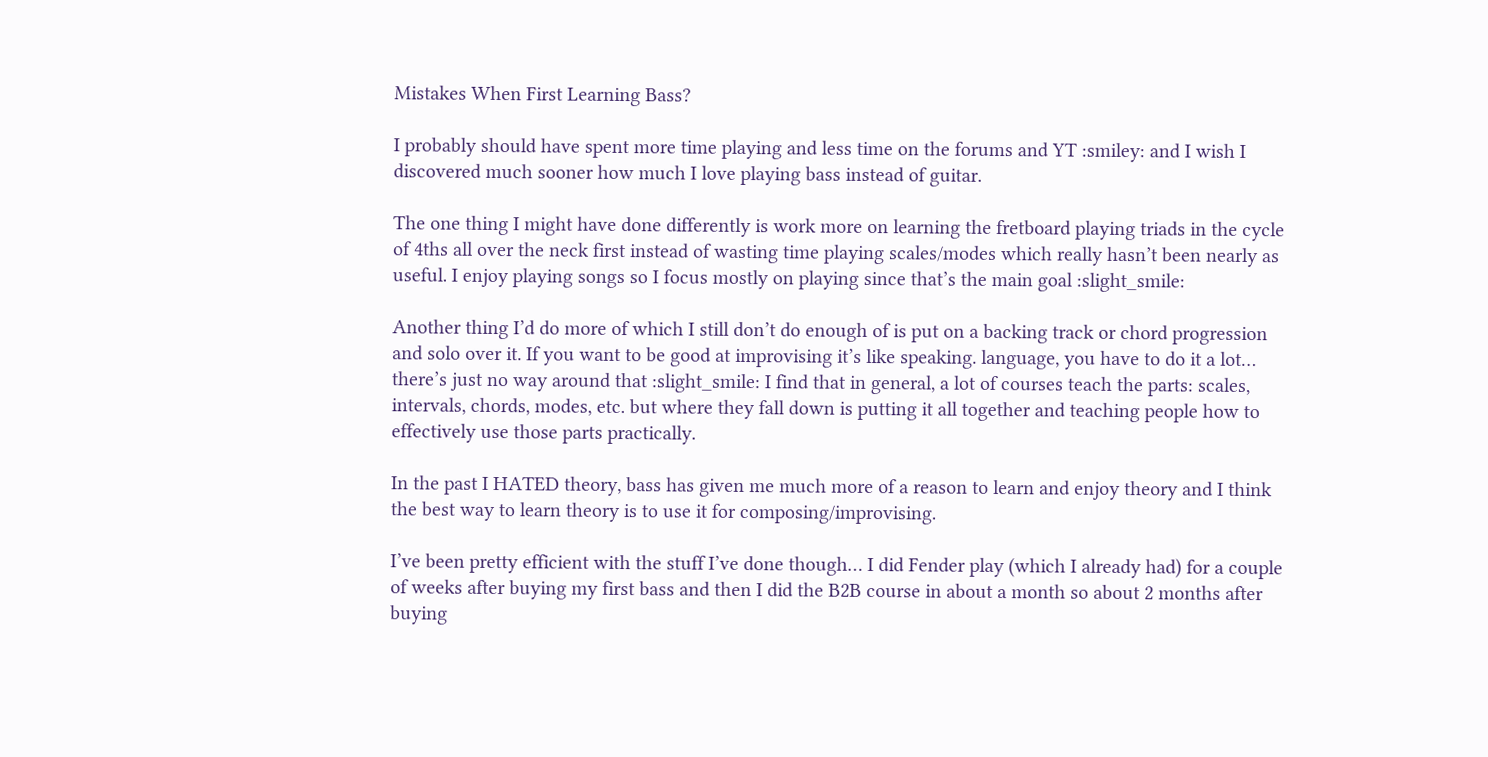Mistakes When First Learning Bass?

I probably should have spent more time playing and less time on the forums and YT :smiley: and I wish I discovered much sooner how much I love playing bass instead of guitar.

The one thing I might have done differently is work more on learning the fretboard playing triads in the cycle of 4ths all over the neck first instead of wasting time playing scales/modes which really hasn’t been nearly as useful. I enjoy playing songs so I focus mostly on playing since that’s the main goal :slight_smile:

Another thing I’d do more of which I still don’t do enough of is put on a backing track or chord progression and solo over it. If you want to be good at improvising it’s like speaking. language, you have to do it a lot… there’s just no way around that :slight_smile: I find that in general, a lot of courses teach the parts: scales, intervals, chords, modes, etc. but where they fall down is putting it all together and teaching people how to effectively use those parts practically.

In the past I HATED theory, bass has given me much more of a reason to learn and enjoy theory and I think the best way to learn theory is to use it for composing/improvising.

I’ve been pretty efficient with the stuff I’ve done though… I did Fender play (which I already had) for a couple of weeks after buying my first bass and then I did the B2B course in about a month so about 2 months after buying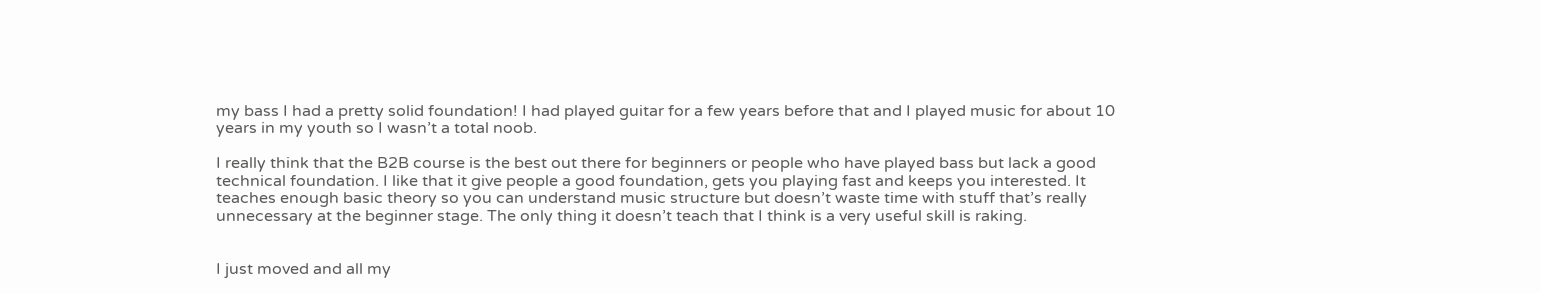my bass I had a pretty solid foundation! I had played guitar for a few years before that and I played music for about 10 years in my youth so I wasn’t a total noob.

I really think that the B2B course is the best out there for beginners or people who have played bass but lack a good technical foundation. I like that it give people a good foundation, gets you playing fast and keeps you interested. It teaches enough basic theory so you can understand music structure but doesn’t waste time with stuff that’s really unnecessary at the beginner stage. The only thing it doesn’t teach that I think is a very useful skill is raking.


I just moved and all my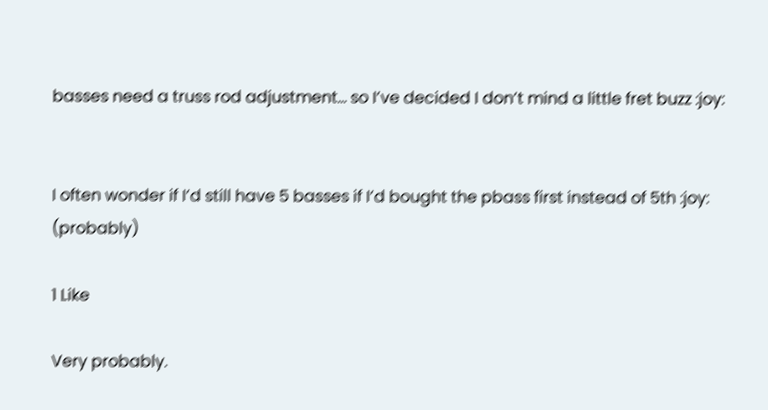basses need a truss rod adjustment… so I’ve decided I don’t mind a little fret buzz :joy:


I often wonder if I’d still have 5 basses if I’d bought the pbass first instead of 5th :joy: (probably)

1 Like

Very probably.